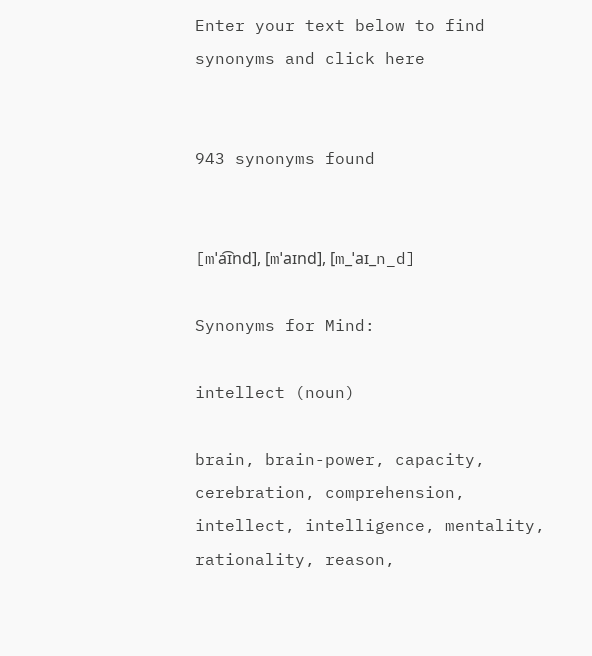Enter your text below to find synonyms and click here


943 synonyms found


[mˈa͡ɪnd], [mˈaɪnd], [m_ˈaɪ_n_d]

Synonyms for Mind:

intellect (noun)

brain, brain-power, capacity, cerebration, comprehension, intellect, intelligence, mentality, rationality, reason,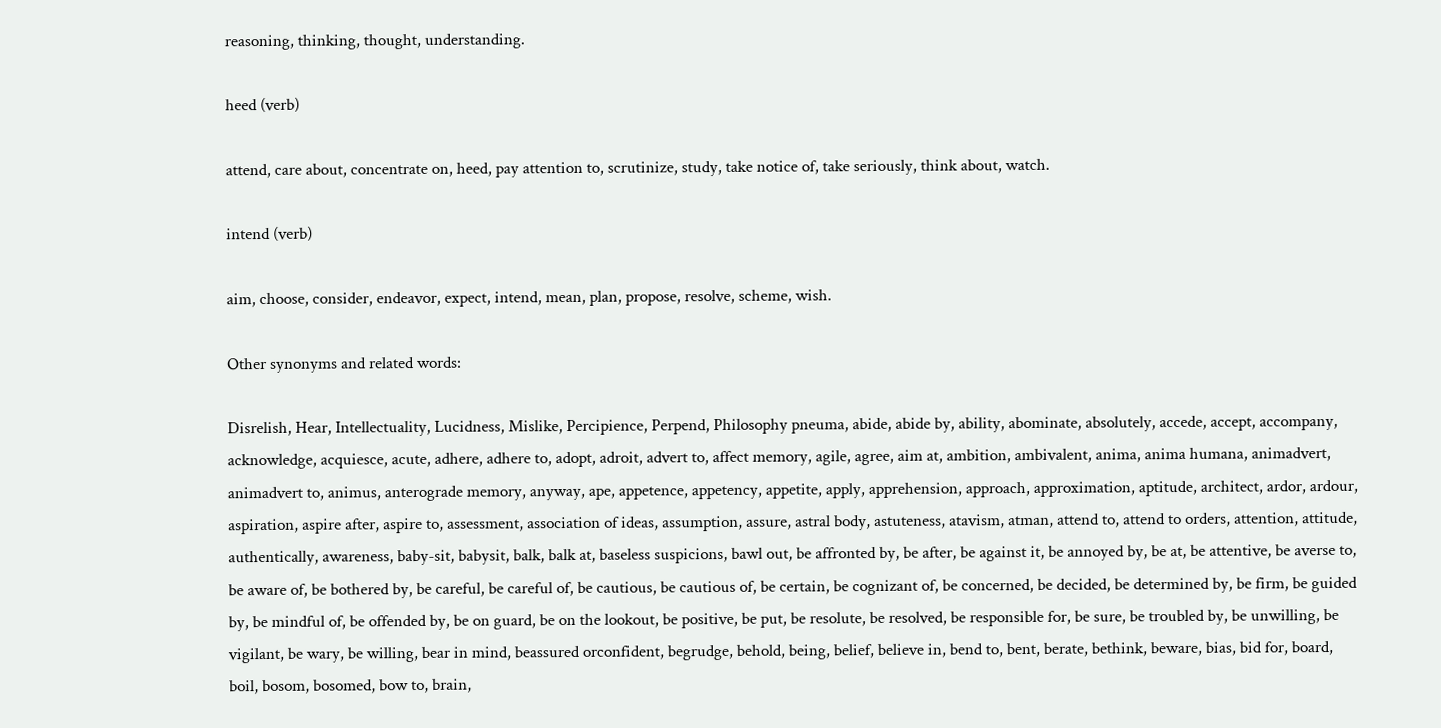reasoning, thinking, thought, understanding.

heed (verb)

attend, care about, concentrate on, heed, pay attention to, scrutinize, study, take notice of, take seriously, think about, watch.

intend (verb)

aim, choose, consider, endeavor, expect, intend, mean, plan, propose, resolve, scheme, wish.

Other synonyms and related words:

Disrelish, Hear, Intellectuality, Lucidness, Mislike, Percipience, Perpend, Philosophy pneuma, abide, abide by, ability, abominate, absolutely, accede, accept, accompany, acknowledge, acquiesce, acute, adhere, adhere to, adopt, adroit, advert to, affect memory, agile, agree, aim at, ambition, ambivalent, anima, anima humana, animadvert, animadvert to, animus, anterograde memory, anyway, ape, appetence, appetency, appetite, apply, apprehension, approach, approximation, aptitude, architect, ardor, ardour, aspiration, aspire after, aspire to, assessment, association of ideas, assumption, assure, astral body, astuteness, atavism, atman, attend to, attend to orders, attention, attitude, authentically, awareness, baby-sit, babysit, balk, balk at, baseless suspicions, bawl out, be affronted by, be after, be against it, be annoyed by, be at, be attentive, be averse to, be aware of, be bothered by, be careful, be careful of, be cautious, be cautious of, be certain, be cognizant of, be concerned, be decided, be determined by, be firm, be guided by, be mindful of, be offended by, be on guard, be on the lookout, be positive, be put, be resolute, be resolved, be responsible for, be sure, be troubled by, be unwilling, be vigilant, be wary, be willing, bear in mind, beassured orconfident, begrudge, behold, being, belief, believe in, bend to, bent, berate, bethink, beware, bias, bid for, board, boil, bosom, bosomed, bow to, brain,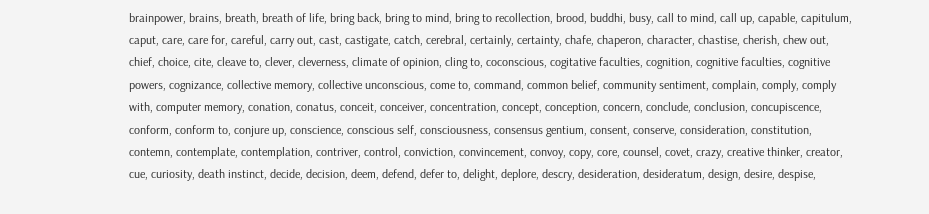brainpower, brains, breath, breath of life, bring back, bring to mind, bring to recollection, brood, buddhi, busy, call to mind, call up, capable, capitulum, caput, care, care for, careful, carry out, cast, castigate, catch, cerebral, certainly, certainty, chafe, chaperon, character, chastise, cherish, chew out, chief, choice, cite, cleave to, clever, cleverness, climate of opinion, cling to, coconscious, cogitative faculties, cognition, cognitive faculties, cognitive powers, cognizance, collective memory, collective unconscious, come to, command, common belief, community sentiment, complain, comply, comply with, computer memory, conation, conatus, conceit, conceiver, concentration, concept, conception, concern, conclude, conclusion, concupiscence, conform, conform to, conjure up, conscience, conscious self, consciousness, consensus gentium, consent, conserve, consideration, constitution, contemn, contemplate, contemplation, contriver, control, conviction, convincement, convoy, copy, core, counsel, covet, crazy, creative thinker, creator, cue, curiosity, death instinct, decide, decision, deem, defend, defer to, delight, deplore, descry, desideration, desideratum, design, desire, despise,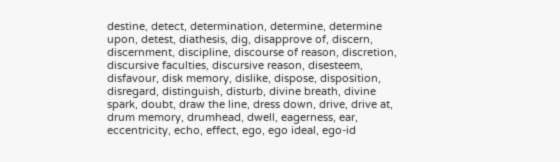destine, detect, determination, determine, determine upon, detest, diathesis, dig, disapprove of, discern, discernment, discipline, discourse of reason, discretion, discursive faculties, discursive reason, disesteem, disfavour, disk memory, dislike, dispose, disposition, disregard, distinguish, disturb, divine breath, divine spark, doubt, draw the line, dress down, drive, drive at, drum memory, drumhead, dwell, eagerness, ear, eccentricity, echo, effect, ego, ego ideal, ego-id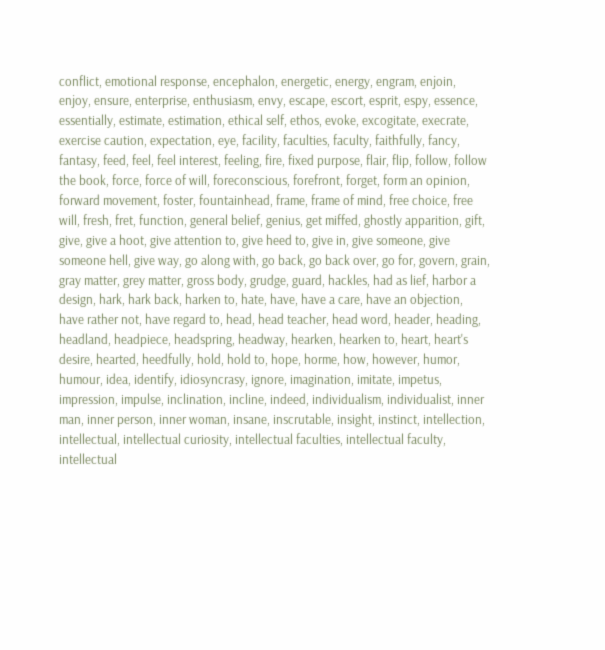conflict, emotional response, encephalon, energetic, energy, engram, enjoin, enjoy, ensure, enterprise, enthusiasm, envy, escape, escort, esprit, espy, essence, essentially, estimate, estimation, ethical self, ethos, evoke, excogitate, execrate, exercise caution, expectation, eye, facility, faculties, faculty, faithfully, fancy, fantasy, feed, feel, feel interest, feeling, fire, fixed purpose, flair, flip, follow, follow the book, force, force of will, foreconscious, forefront, forget, form an opinion, forward movement, foster, fountainhead, frame, frame of mind, free choice, free will, fresh, fret, function, general belief, genius, get miffed, ghostly apparition, gift, give, give a hoot, give attention to, give heed to, give in, give someone, give someone hell, give way, go along with, go back, go back over, go for, govern, grain, gray matter, grey matter, gross body, grudge, guard, hackles, had as lief, harbor a design, hark, hark back, harken to, hate, have, have a care, have an objection, have rather not, have regard to, head, head teacher, head word, header, heading, headland, headpiece, headspring, headway, hearken, hearken to, heart, heart's desire, hearted, heedfully, hold, hold to, hope, horme, how, however, humor, humour, idea, identify, idiosyncrasy, ignore, imagination, imitate, impetus, impression, impulse, inclination, incline, indeed, individualism, individualist, inner man, inner person, inner woman, insane, inscrutable, insight, instinct, intellection, intellectual, intellectual curiosity, intellectual faculties, intellectual faculty, intellectual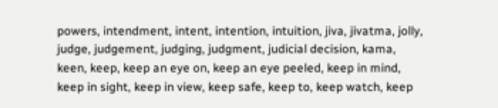powers, intendment, intent, intention, intuition, jiva, jivatma, jolly, judge, judgement, judging, judgment, judicial decision, kama, keen, keep, keep an eye on, keep an eye peeled, keep in mind, keep in sight, keep in view, keep safe, keep to, keep watch, keep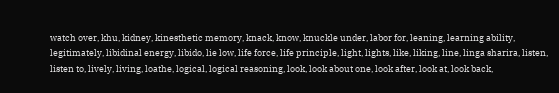watch over, khu, kidney, kinesthetic memory, knack, know, knuckle under, labor for, leaning, learning ability, legitimately, libidinal energy, libido, lie low, life force, life principle, light, lights, like, liking, line, linga sharira, listen, listen to, lively, living, loathe, logical, logical reasoning, look, look about one, look after, look at, look back,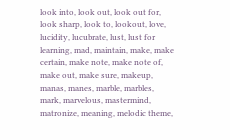look into, look out, look out for, look sharp, look to, lookout, love, lucidity, lucubrate, lust, lust for learning, mad, maintain, make, make certain, make note, make note of, make out, make sure, makeup, manas, manes, marble, marbles, mark, marvelous, mastermind, matronize, meaning, melodic theme,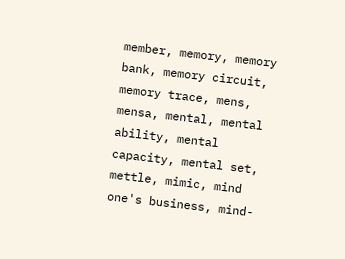member, memory, memory bank, memory circuit, memory trace, mens, mensa, mental, mental ability, mental capacity, mental set, mettle, mimic, mind one's business, mind-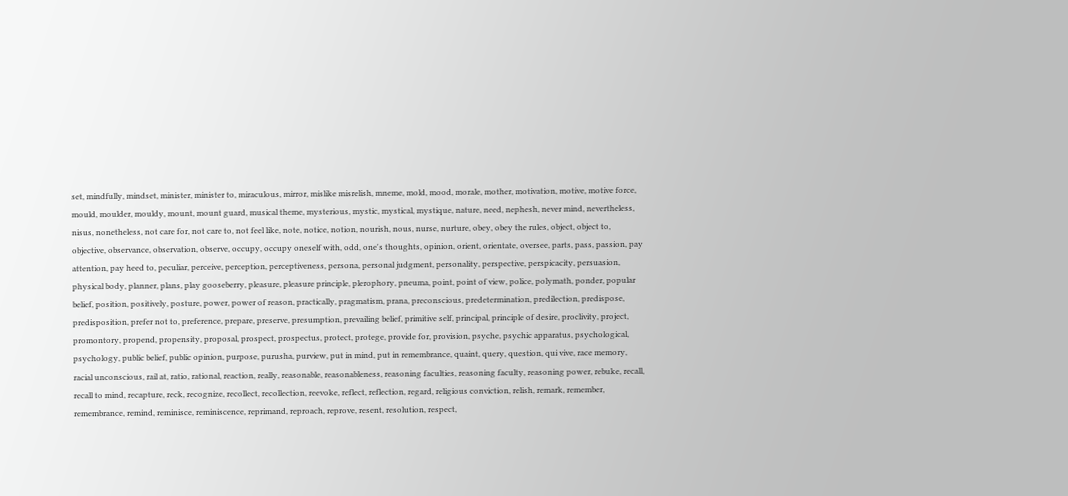set, mindfully, mindset, minister, minister to, miraculous, mirror, mislike misrelish, mneme, mold, mood, morale, mother, motivation, motive, motive force, mould, moulder, mouldy, mount, mount guard, musical theme, mysterious, mystic, mystical, mystique, nature, need, nephesh, never mind, nevertheless, nisus, nonetheless, not care for, not care to, not feel like, note, notice, notion, nourish, nous, nurse, nurture, obey, obey the rules, object, object to, objective, observance, observation, observe, occupy, occupy oneself with, odd, one's thoughts, opinion, orient, orientate, oversee, parts, pass, passion, pay attention, pay heed to, peculiar, perceive, perception, perceptiveness, persona, personal judgment, personality, perspective, perspicacity, persuasion, physical body, planner, plans, play gooseberry, pleasure, pleasure principle, plerophory, pneuma, point, point of view, police, polymath, ponder, popular belief, position, positively, posture, power, power of reason, practically, pragmatism, prana, preconscious, predetermination, predilection, predispose, predisposition, prefer not to, preference, prepare, preserve, presumption, prevailing belief, primitive self, principal, principle of desire, proclivity, project, promontory, propend, propensity, proposal, prospect, prospectus, protect, protege, provide for, provision, psyche, psychic apparatus, psychological, psychology, public belief, public opinion, purpose, purusha, purview, put in mind, put in remembrance, quaint, query, question, qui vive, race memory, racial unconscious, rail at, ratio, rational, reaction, really, reasonable, reasonableness, reasoning faculties, reasoning faculty, reasoning power, rebuke, recall, recall to mind, recapture, reck, recognize, recollect, recollection, reevoke, reflect, reflection, regard, religious conviction, relish, remark, remember, remembrance, remind, reminisce, reminiscence, reprimand, reproach, reprove, resent, resolution, respect,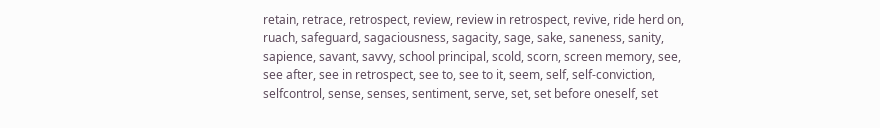retain, retrace, retrospect, review, review in retrospect, revive, ride herd on, ruach, safeguard, sagaciousness, sagacity, sage, sake, saneness, sanity, sapience, savant, savvy, school principal, scold, scorn, screen memory, see, see after, see in retrospect, see to, see to it, seem, self, self-conviction, selfcontrol, sense, senses, sentiment, serve, set, set before oneself, set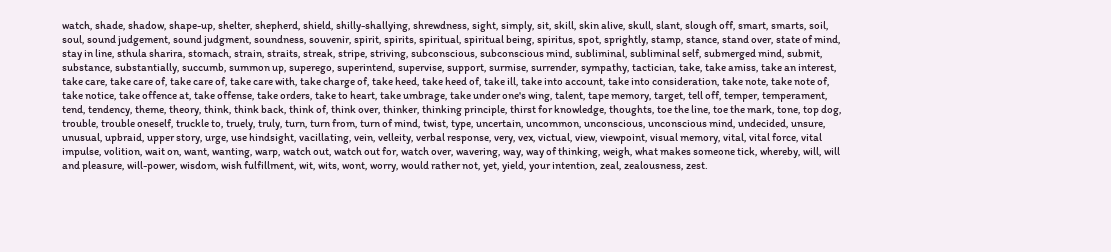watch, shade, shadow, shape-up, shelter, shepherd, shield, shilly-shallying, shrewdness, sight, simply, sit, skill, skin alive, skull, slant, slough off, smart, smarts, soil, soul, sound judgement, sound judgment, soundness, souvenir, spirit, spirits, spiritual, spiritual being, spiritus, spot, sprightly, stamp, stance, stand over, state of mind, stay in line, sthula sharira, stomach, strain, straits, streak, stripe, striving, subconscious, subconscious mind, subliminal, subliminal self, submerged mind, submit, substance, substantially, succumb, summon up, superego, superintend, supervise, support, surmise, surrender, sympathy, tactician, take, take amiss, take an interest, take care, take care of, take care of, take care with, take charge of, take heed, take heed of, take ill, take into account, take into consideration, take note, take note of, take notice, take offence at, take offense, take orders, take to heart, take umbrage, take under one's wing, talent, tape memory, target, tell off, temper, temperament, tend, tendency, theme, theory, think, think back, think of, think over, thinker, thinking principle, thirst for knowledge, thoughts, toe the line, toe the mark, tone, top dog, trouble, trouble oneself, truckle to, truely, truly, turn, turn from, turn of mind, twist, type, uncertain, uncommon, unconscious, unconscious mind, undecided, unsure, unusual, upbraid, upper story, urge, use hindsight, vacillating, vein, velleity, verbal response, very, vex, victual, view, viewpoint, visual memory, vital, vital force, vital impulse, volition, wait on, want, wanting, warp, watch out, watch out for, watch over, wavering, way, way of thinking, weigh, what makes someone tick, whereby, will, will and pleasure, will-power, wisdom, wish fulfillment, wit, wits, wont, worry, would rather not, yet, yield, your intention, zeal, zealousness, zest.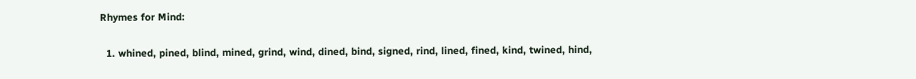Rhymes for Mind:

  1. whined, pined, blind, mined, grind, wind, dined, bind, signed, rind, lined, fined, kind, twined, hind,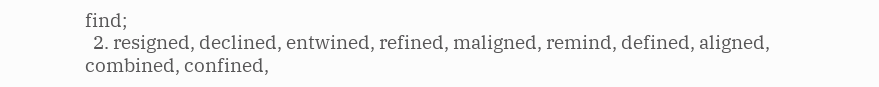find;
  2. resigned, declined, entwined, refined, maligned, remind, defined, aligned, combined, confined,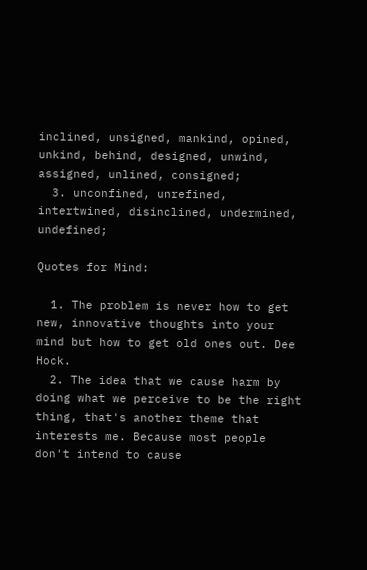inclined, unsigned, mankind, opined, unkind, behind, designed, unwind, assigned, unlined, consigned;
  3. unconfined, unrefined, intertwined, disinclined, undermined, undefined;

Quotes for Mind:

  1. The problem is never how to get new, innovative thoughts into your mind but how to get old ones out. Dee Hock.
  2. The idea that we cause harm by doing what we perceive to be the right thing, that's another theme that interests me. Because most people don't intend to cause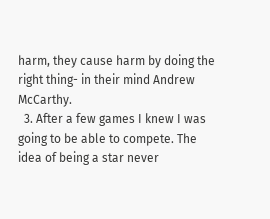harm, they cause harm by doing the right thing- in their mind Andrew McCarthy.
  3. After a few games I knew I was going to be able to compete. The idea of being a star never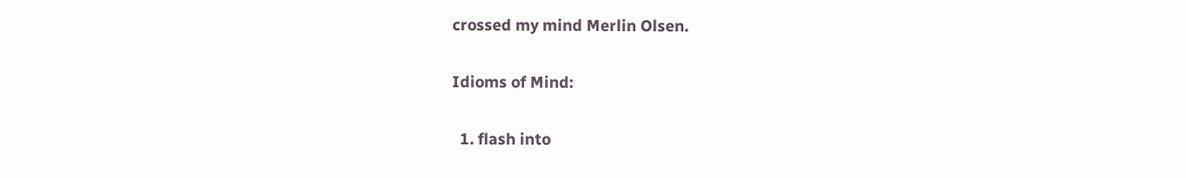crossed my mind Merlin Olsen.

Idioms of Mind:

  1. flash into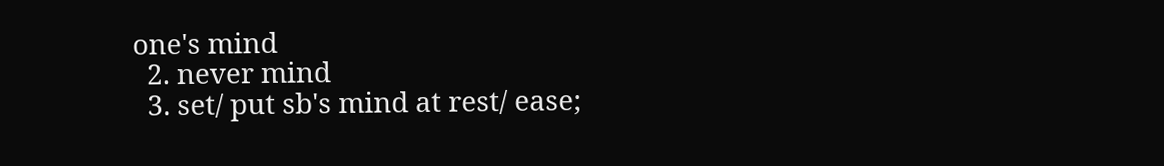one's mind
  2. never mind
  3. set/ put sb's mind at rest/ ease;